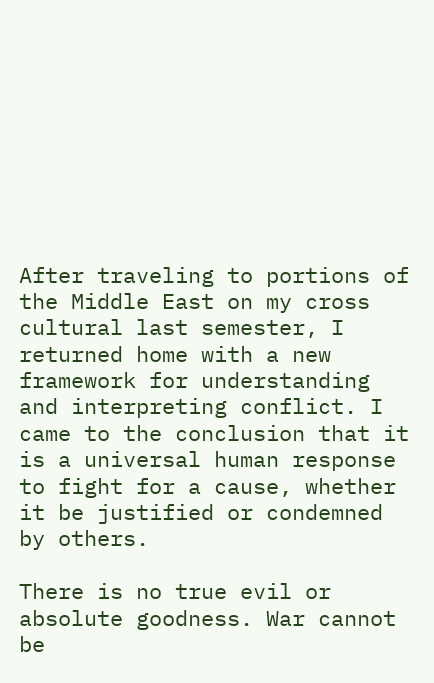After traveling to portions of the Middle East on my cross cultural last semester, I returned home with a new framework for understanding and interpreting conflict. I came to the conclusion that it is a universal human response to fight for a cause, whether it be justified or condemned by others.

There is no true evil or absolute goodness. War cannot be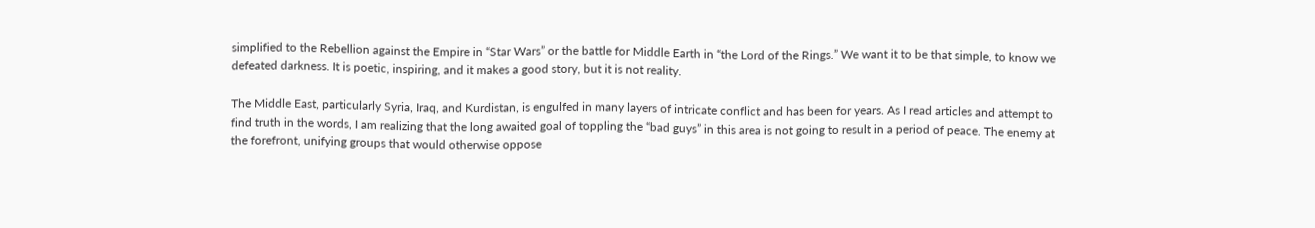simplified to the Rebellion against the Empire in “Star Wars” or the battle for Middle Earth in “the Lord of the Rings.” We want it to be that simple, to know we defeated darkness. It is poetic, inspiring, and it makes a good story, but it is not reality.

The Middle East, particularly Syria, Iraq, and Kurdistan, is engulfed in many layers of intricate conflict and has been for years. As I read articles and attempt to find truth in the words, I am realizing that the long awaited goal of toppling the “bad guys” in this area is not going to result in a period of peace. The enemy at the forefront, unifying groups that would otherwise oppose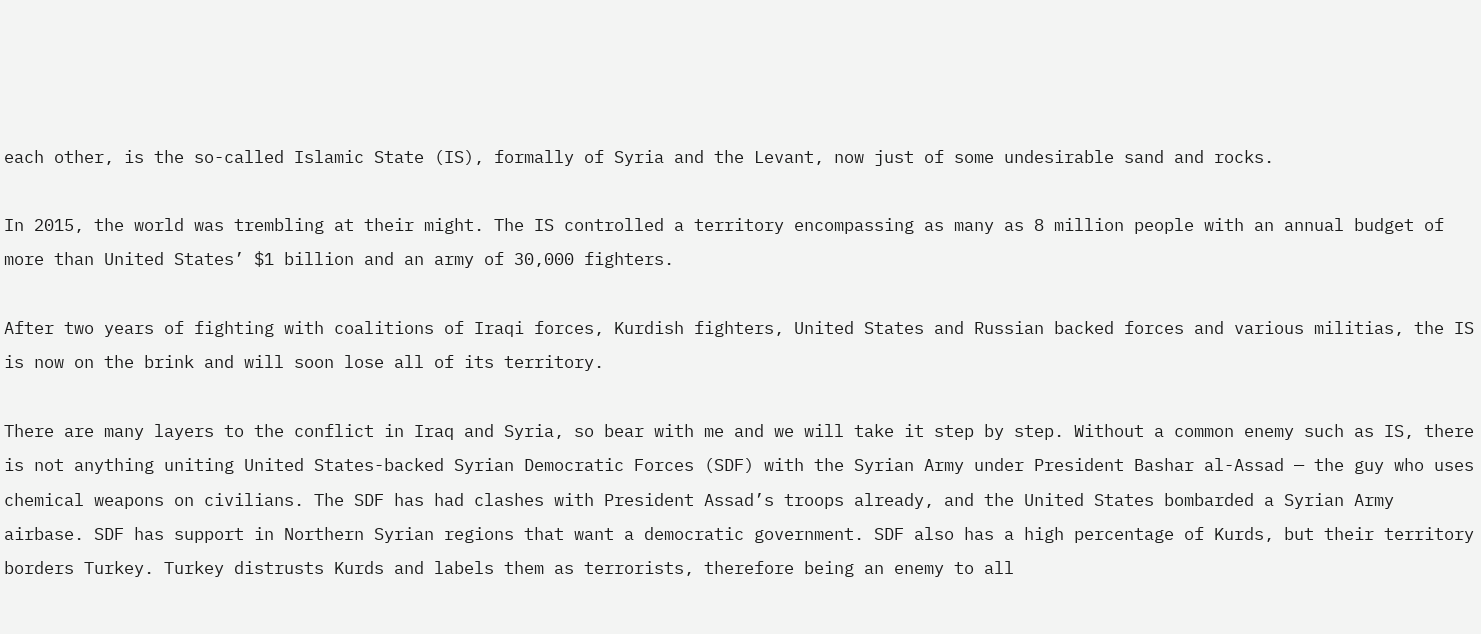each other, is the so-called Islamic State (IS), formally of Syria and the Levant, now just of some undesirable sand and rocks.

In 2015, the world was trembling at their might. The IS controlled a territory encompassing as many as 8 million people with an annual budget of more than United States’ $1 billion and an army of 30,000 fighters.

After two years of fighting with coalitions of Iraqi forces, Kurdish fighters, United States and Russian backed forces and various militias, the IS is now on the brink and will soon lose all of its territory.

There are many layers to the conflict in Iraq and Syria, so bear with me and we will take it step by step. Without a common enemy such as IS, there is not anything uniting United States-backed Syrian Democratic Forces (SDF) with the Syrian Army under President Bashar al-Assad — the guy who uses chemical weapons on civilians. The SDF has had clashes with President Assad’s troops already, and the United States bombarded a Syrian Army airbase. SDF has support in Northern Syrian regions that want a democratic government. SDF also has a high percentage of Kurds, but their territory borders Turkey. Turkey distrusts Kurds and labels them as terrorists, therefore being an enemy to all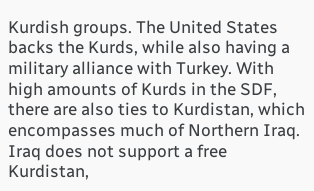Kurdish groups. The United States backs the Kurds, while also having a military alliance with Turkey. With high amounts of Kurds in the SDF, there are also ties to Kurdistan, which encompasses much of Northern Iraq. Iraq does not support a free Kurdistan,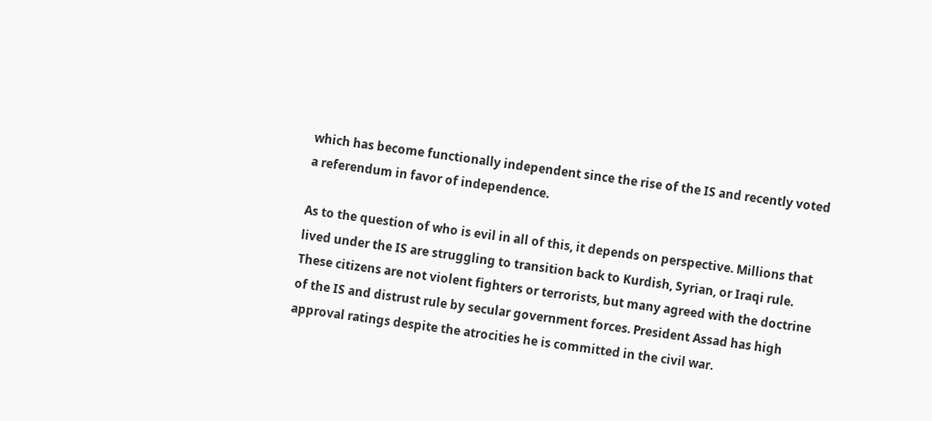which has become functionally independent since the rise of the IS and recently voted a referendum in favor of independence.

As to the question of who is evil in all of this, it depends on perspective. Millions that lived under the IS are struggling to transition back to Kurdish, Syrian, or Iraqi rule. These citizens are not violent fighters or terrorists, but many agreed with the doctrine of the IS and distrust rule by secular government forces. President Assad has high approval ratings despite the atrocities he is committed in the civil war.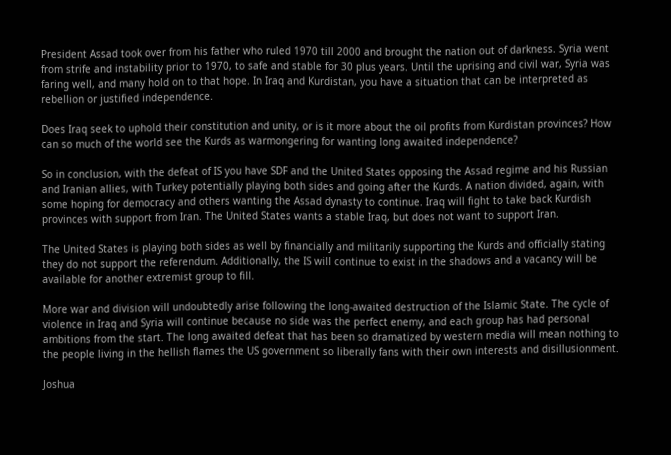President Assad took over from his father who ruled 1970 till 2000 and brought the nation out of darkness. Syria went from strife and instability prior to 1970, to safe and stable for 30 plus years. Until the uprising and civil war, Syria was faring well, and many hold on to that hope. In Iraq and Kurdistan, you have a situation that can be interpreted as rebellion or justified independence.

Does Iraq seek to uphold their constitution and unity, or is it more about the oil profits from Kurdistan provinces? How can so much of the world see the Kurds as warmongering for wanting long awaited independence?

So in conclusion, with the defeat of IS you have SDF and the United States opposing the Assad regime and his Russian and Iranian allies, with Turkey potentially playing both sides and going after the Kurds. A nation divided, again, with some hoping for democracy and others wanting the Assad dynasty to continue. Iraq will fight to take back Kurdish provinces with support from Iran. The United States wants a stable Iraq, but does not want to support Iran.

The United States is playing both sides as well by financially and militarily supporting the Kurds and officially stating they do not support the referendum. Additionally, the IS will continue to exist in the shadows and a vacancy will be available for another extremist group to fill.

More war and division will undoubtedly arise following the long-awaited destruction of the Islamic State. The cycle of violence in Iraq and Syria will continue because no side was the perfect enemy, and each group has had personal ambitions from the start. The long awaited defeat that has been so dramatized by western media will mean nothing to the people living in the hellish flames the US government so liberally fans with their own interests and disillusionment.

Joshua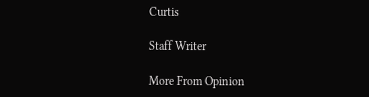Curtis

Staff Writer

More From Opinion